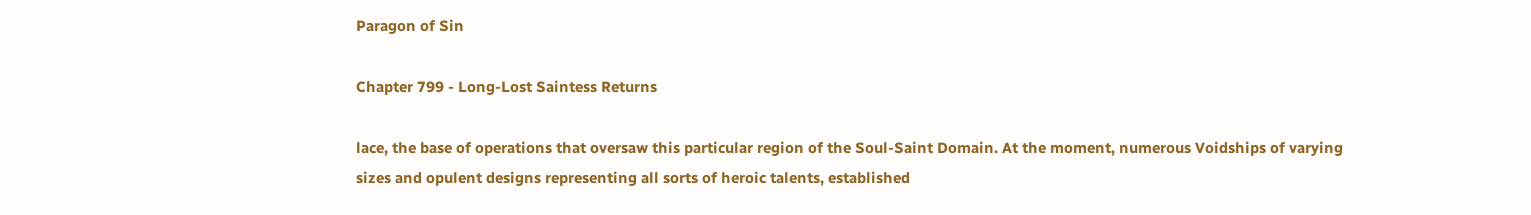Paragon of Sin

Chapter 799 - Long-Lost Saintess Returns

lace, the base of operations that oversaw this particular region of the Soul-Saint Domain. At the moment, numerous Voidships of varying sizes and opulent designs representing all sorts of heroic talents, established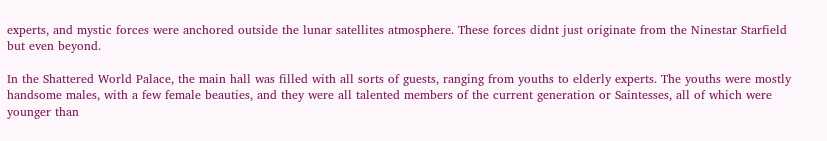experts, and mystic forces were anchored outside the lunar satellites atmosphere. These forces didnt just originate from the Ninestar Starfield but even beyond.

In the Shattered World Palace, the main hall was filled with all sorts of guests, ranging from youths to elderly experts. The youths were mostly handsome males, with a few female beauties, and they were all talented members of the current generation or Saintesses, all of which were younger than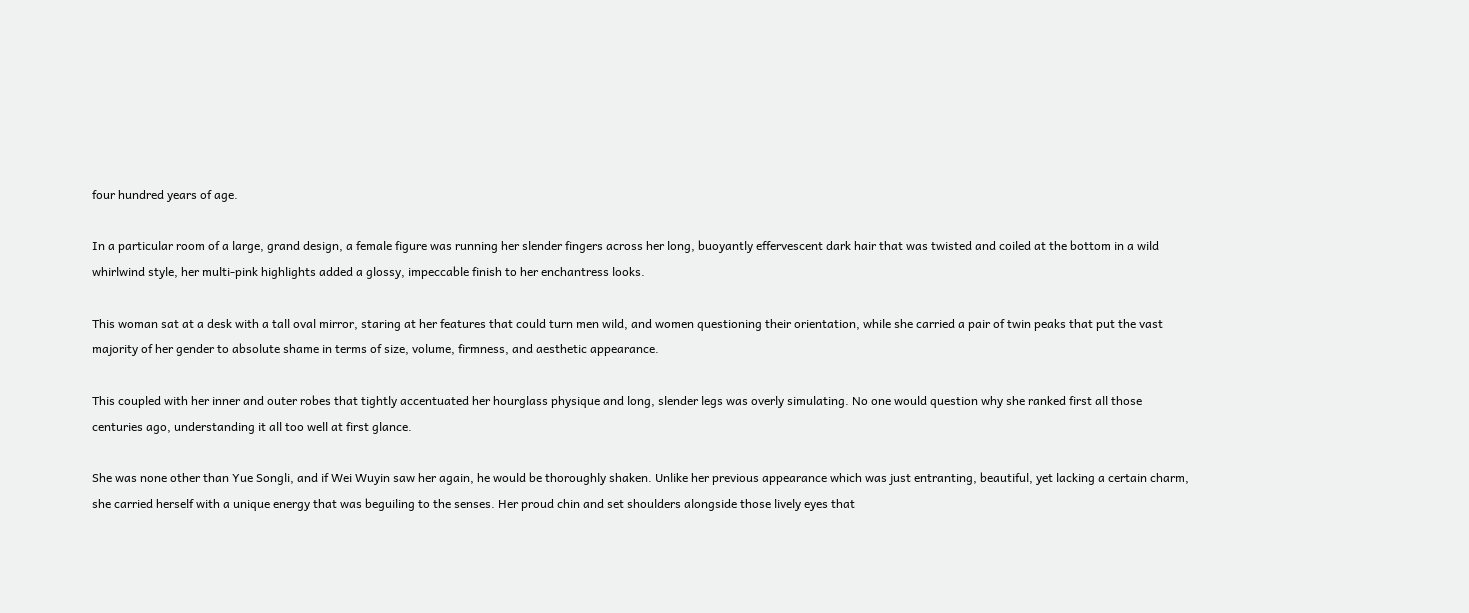four hundred years of age.

In a particular room of a large, grand design, a female figure was running her slender fingers across her long, buoyantly effervescent dark hair that was twisted and coiled at the bottom in a wild whirlwind style, her multi-pink highlights added a glossy, impeccable finish to her enchantress looks.

This woman sat at a desk with a tall oval mirror, staring at her features that could turn men wild, and women questioning their orientation, while she carried a pair of twin peaks that put the vast majority of her gender to absolute shame in terms of size, volume, firmness, and aesthetic appearance.

This coupled with her inner and outer robes that tightly accentuated her hourglass physique and long, slender legs was overly simulating. No one would question why she ranked first all those centuries ago, understanding it all too well at first glance.

She was none other than Yue Songli, and if Wei Wuyin saw her again, he would be thoroughly shaken. Unlike her previous appearance which was just entranting, beautiful, yet lacking a certain charm, she carried herself with a unique energy that was beguiling to the senses. Her proud chin and set shoulders alongside those lively eyes that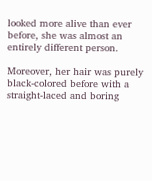looked more alive than ever before, she was almost an entirely different person.

Moreover, her hair was purely black-colored before with a straight-laced and boring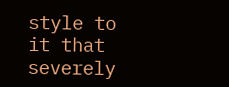style to it that severely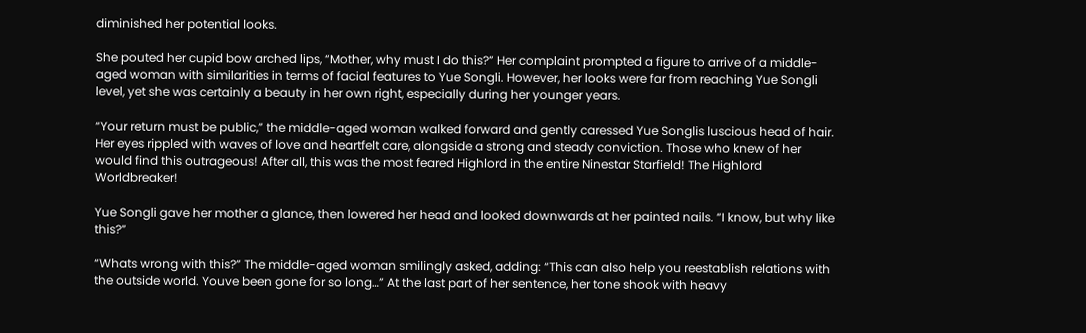diminished her potential looks.

She pouted her cupid bow arched lips, “Mother, why must I do this?” Her complaint prompted a figure to arrive of a middle-aged woman with similarities in terms of facial features to Yue Songli. However, her looks were far from reaching Yue Songli level, yet she was certainly a beauty in her own right, especially during her younger years.

“Your return must be public,” the middle-aged woman walked forward and gently caressed Yue Songlis luscious head of hair. Her eyes rippled with waves of love and heartfelt care, alongside a strong and steady conviction. Those who knew of her would find this outrageous! After all, this was the most feared Highlord in the entire Ninestar Starfield! The Highlord Worldbreaker!

Yue Songli gave her mother a glance, then lowered her head and looked downwards at her painted nails. “I know, but why like this?”

“Whats wrong with this?” The middle-aged woman smilingly asked, adding: “This can also help you reestablish relations with the outside world. Youve been gone for so long…” At the last part of her sentence, her tone shook with heavy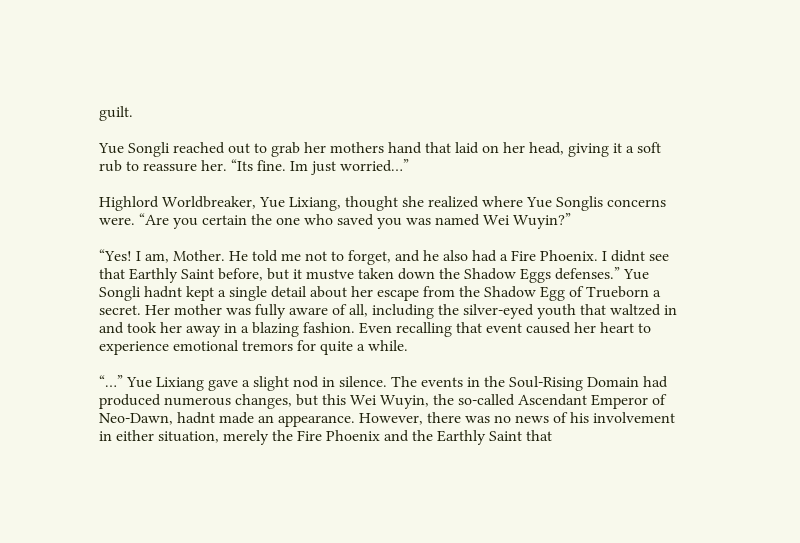guilt.

Yue Songli reached out to grab her mothers hand that laid on her head, giving it a soft rub to reassure her. “Its fine. Im just worried…”

Highlord Worldbreaker, Yue Lixiang, thought she realized where Yue Songlis concerns were. “Are you certain the one who saved you was named Wei Wuyin?”

“Yes! I am, Mother. He told me not to forget, and he also had a Fire Phoenix. I didnt see that Earthly Saint before, but it mustve taken down the Shadow Eggs defenses.” Yue Songli hadnt kept a single detail about her escape from the Shadow Egg of Trueborn a secret. Her mother was fully aware of all, including the silver-eyed youth that waltzed in and took her away in a blazing fashion. Even recalling that event caused her heart to experience emotional tremors for quite a while.

“…” Yue Lixiang gave a slight nod in silence. The events in the Soul-Rising Domain had produced numerous changes, but this Wei Wuyin, the so-called Ascendant Emperor of Neo-Dawn, hadnt made an appearance. However, there was no news of his involvement in either situation, merely the Fire Phoenix and the Earthly Saint that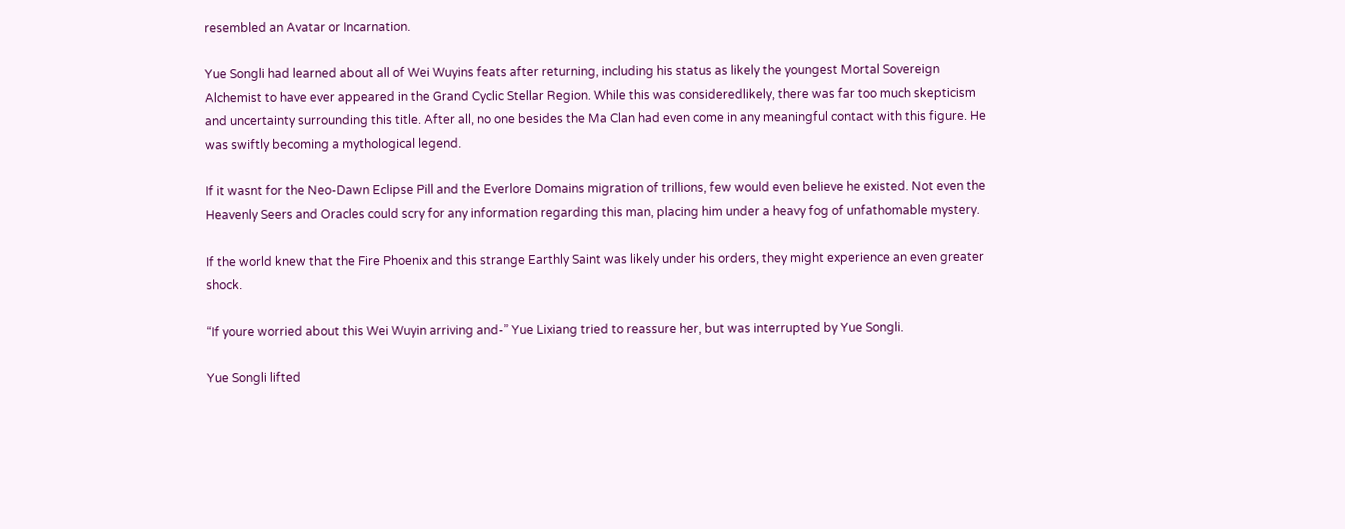resembled an Avatar or Incarnation.

Yue Songli had learned about all of Wei Wuyins feats after returning, including his status as likely the youngest Mortal Sovereign Alchemist to have ever appeared in the Grand Cyclic Stellar Region. While this was consideredlikely, there was far too much skepticism and uncertainty surrounding this title. After all, no one besides the Ma Clan had even come in any meaningful contact with this figure. He was swiftly becoming a mythological legend.

If it wasnt for the Neo-Dawn Eclipse Pill and the Everlore Domains migration of trillions, few would even believe he existed. Not even the Heavenly Seers and Oracles could scry for any information regarding this man, placing him under a heavy fog of unfathomable mystery.

If the world knew that the Fire Phoenix and this strange Earthly Saint was likely under his orders, they might experience an even greater shock.

“If youre worried about this Wei Wuyin arriving and-” Yue Lixiang tried to reassure her, but was interrupted by Yue Songli.

Yue Songli lifted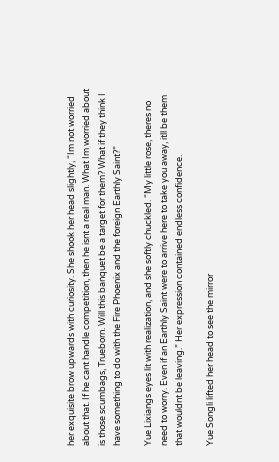her exquisite brow upwards with curiosity. She shook her head slightly, “Im not worried about that. If he cant handle competition, then he isnt a real man. What Im worried about is those scumbags, Trueborn. Will this banquet be a target for them? What if they think I have something to do with the Fire Phoenix and the foreign Earthly Saint?”

Yue Lixiangs eyes lit with realization, and she softly chuckled. “My little rose, theres no need to worry. Even if an Earthly Saint were to arrive here to take you away, itll be them that wouldnt be leaving.” Her expression contained endless confidence.

Yue Songli lifted her head to see the mirror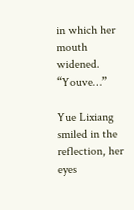in which her mouth widened. “Youve…”

Yue Lixiang smiled in the reflection, her eyes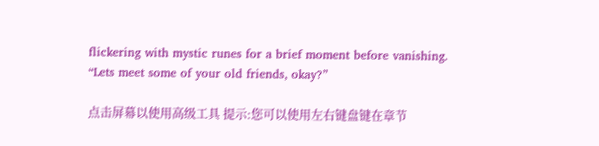flickering with mystic runes for a brief moment before vanishing. “Lets meet some of your old friends, okay?”

点击屏幕以使用高级工具 提示:您可以使用左右键盘键在章节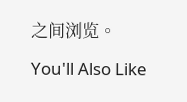之间浏览。

You'll Also Like